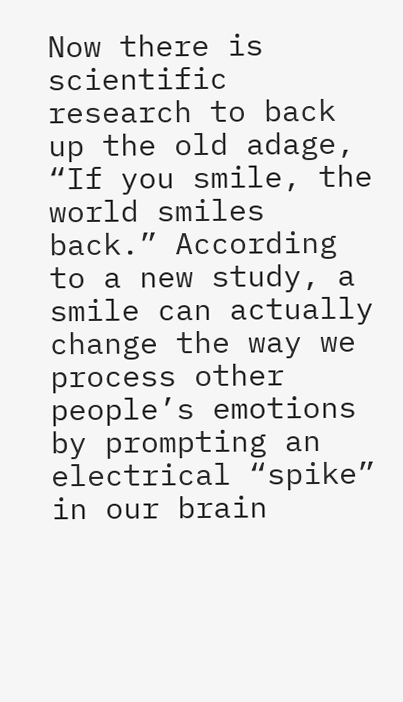Now there is scientific research to back up the old adage, “If you smile, the world smiles back.” According to a new study, a smile can actually change the way we process other people’s emotions by prompting an electrical “spike” in our brain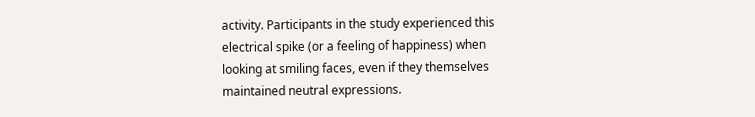activity. Participants in the study experienced this electrical spike (or a feeling of happiness) when looking at smiling faces, even if they themselves maintained neutral expressions.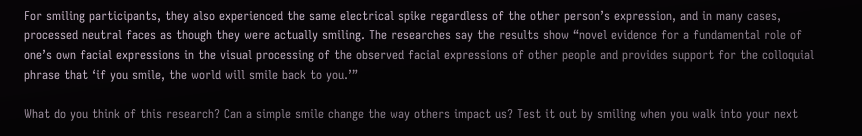For smiling participants, they also experienced the same electrical spike regardless of the other person’s expression, and in many cases, processed neutral faces as though they were actually smiling. The researches say the results show “novel evidence for a fundamental role of one’s own facial expressions in the visual processing of the observed facial expressions of other people and provides support for the colloquial phrase that ‘if you smile, the world will smile back to you.’”

What do you think of this research? Can a simple smile change the way others impact us? Test it out by smiling when you walk into your next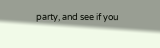party, and see if you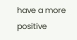have a more positive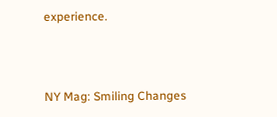experience.



NY Mag: Smiling Changes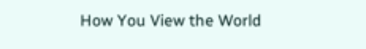How You View the World